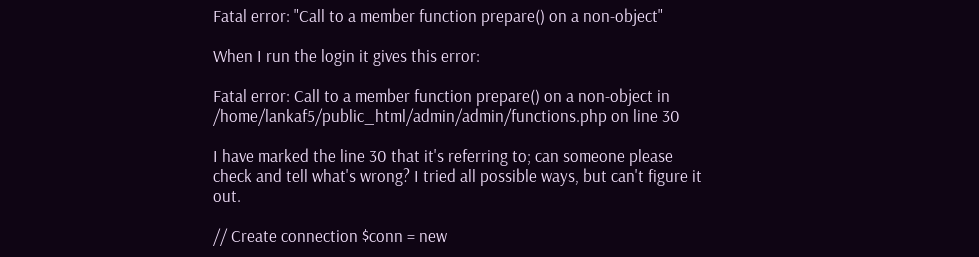Fatal error: "Call to a member function prepare() on a non-object"

When I run the login it gives this error:

Fatal error: Call to a member function prepare() on a non-object in /home/lankaf5/public_html/admin/admin/functions.php on line 30

I have marked the line 30 that it's referring to; can someone please check and tell what's wrong? I tried all possible ways, but can't figure it out.

// Create connection $conn = new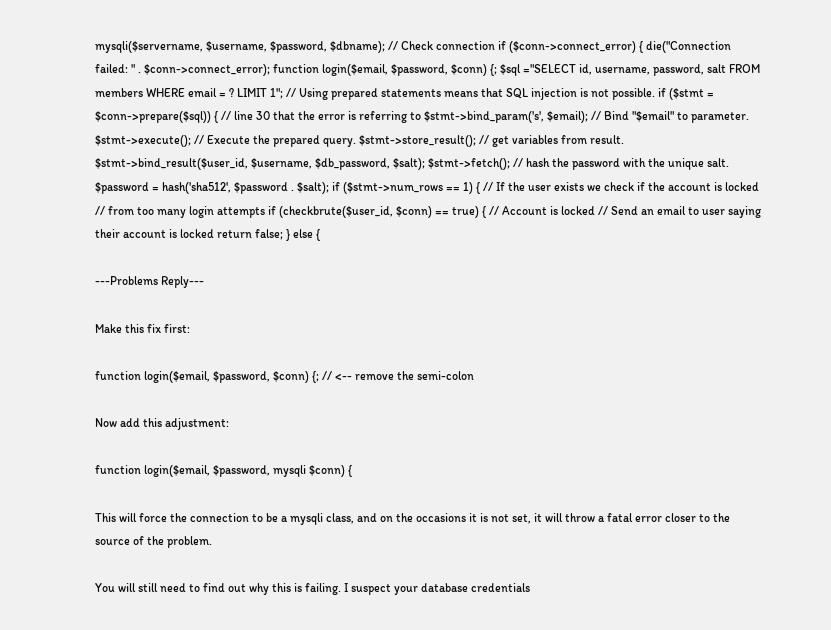mysqli($servername, $username, $password, $dbname); // Check connection if ($conn->connect_error) { die("Connection failed: " . $conn->connect_error); function login($email, $password, $conn) {; $sql ="SELECT id, username, password, salt FROM members WHERE email = ? LIMIT 1"; // Using prepared statements means that SQL injection is not possible. if ($stmt = $conn->prepare($sql)) { // line 30 that the error is referring to $stmt->bind_param('s', $email); // Bind "$email" to parameter. $stmt->execute(); // Execute the prepared query. $stmt->store_result(); // get variables from result. $stmt->bind_result($user_id, $username, $db_password, $salt); $stmt->fetch(); // hash the password with the unique salt. $password = hash('sha512', $password . $salt); if ($stmt->num_rows == 1) { // If the user exists we check if the account is locked // from too many login attempts if (checkbrute($user_id, $conn) == true) { // Account is locked // Send an email to user saying their account is locked return false; } else {

---Problems Reply---

Make this fix first:

function login($email, $password, $conn) {; // <-- remove the semi-colon

Now add this adjustment:

function login($email, $password, mysqli $conn) {

This will force the connection to be a mysqli class, and on the occasions it is not set, it will throw a fatal error closer to the source of the problem.

You will still need to find out why this is failing. I suspect your database credentials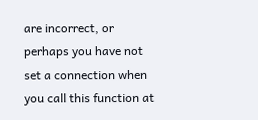are incorrect, or perhaps you have not set a connection when you call this function at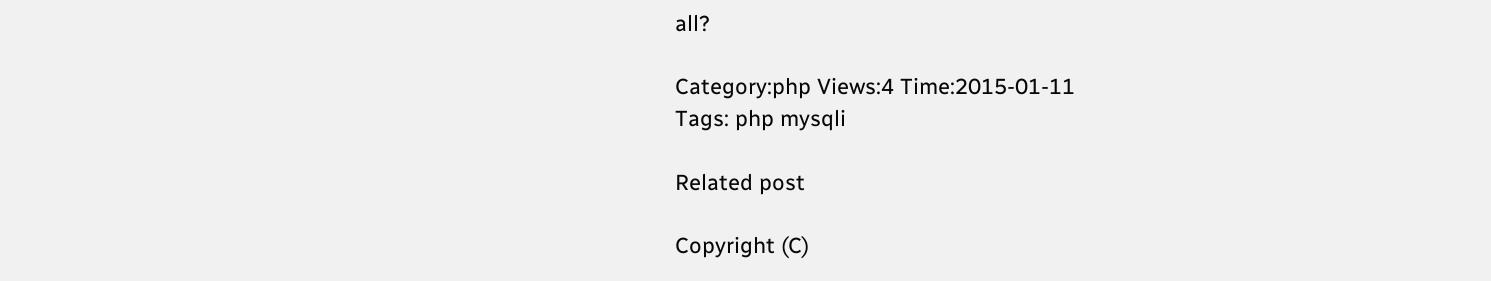all?

Category:php Views:4 Time:2015-01-11
Tags: php mysqli

Related post

Copyright (C)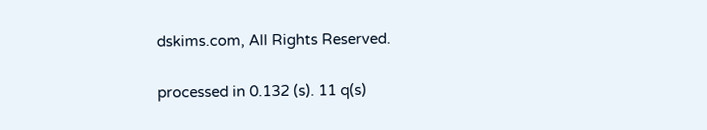dskims.com, All Rights Reserved.

processed in 0.132 (s). 11 q(s)